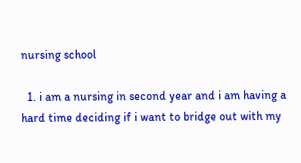nursing school

  1. i am a nursing in second year and i am having a hard time deciding if i want to bridge out with my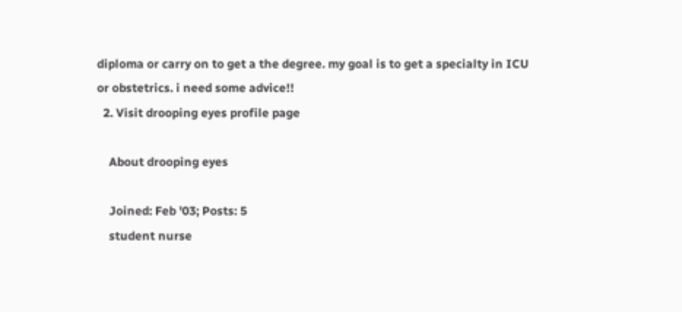diploma or carry on to get a the degree. my goal is to get a specialty in ICU or obstetrics. i need some advice!!
  2. Visit drooping eyes profile page

    About drooping eyes

    Joined: Feb '03; Posts: 5
    student nurse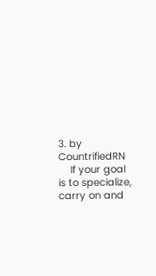3. by   CountrifiedRN
    If your goal is to specialize, carry on and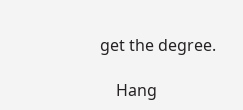get the degree.

    Hang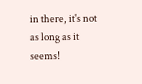in there, it's not as long as it seems!